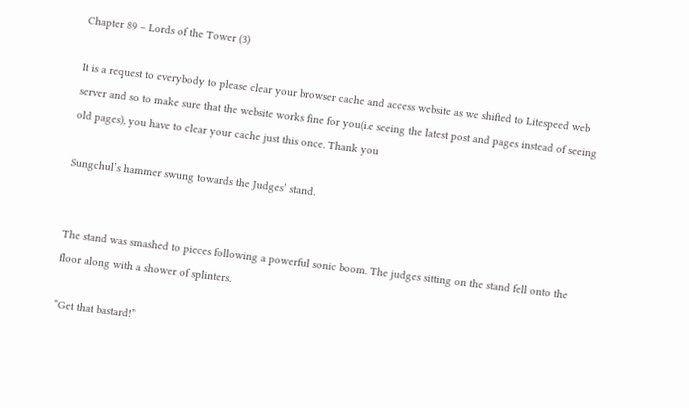Chapter 89 – Lords of the Tower (3)

It is a request to everybody to please clear your browser cache and access website as we shifted to Litespeed web server and so to make sure that the website works fine for you(i.e seeing the latest post and pages instead of seeing old pages), you have to clear your cache just this once. Thank you

Sungchul’s hammer swung towards the Judges’ stand.


The stand was smashed to pieces following a powerful sonic boom. The judges sitting on the stand fell onto the floor along with a shower of splinters.

“Get that bastard!”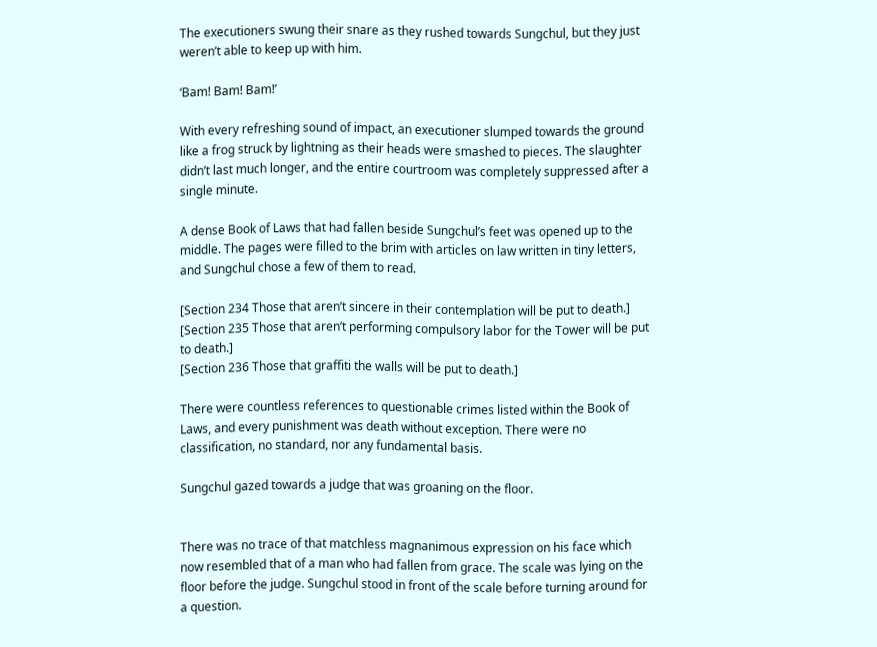The executioners swung their snare as they rushed towards Sungchul, but they just weren’t able to keep up with him.

‘Bam! Bam! Bam!’

With every refreshing sound of impact, an executioner slumped towards the ground like a frog struck by lightning as their heads were smashed to pieces. The slaughter didn’t last much longer, and the entire courtroom was completely suppressed after a single minute.

A dense Book of Laws that had fallen beside Sungchul’s feet was opened up to the middle. The pages were filled to the brim with articles on law written in tiny letters, and Sungchul chose a few of them to read.

[Section 234 Those that aren’t sincere in their contemplation will be put to death.]
[Section 235 Those that aren’t performing compulsory labor for the Tower will be put to death.]
[Section 236 Those that graffiti the walls will be put to death.]

There were countless references to questionable crimes listed within the Book of Laws, and every punishment was death without exception. There were no classification, no standard, nor any fundamental basis.

Sungchul gazed towards a judge that was groaning on the floor.


There was no trace of that matchless magnanimous expression on his face which now resembled that of a man who had fallen from grace. The scale was lying on the floor before the judge. Sungchul stood in front of the scale before turning around for a question.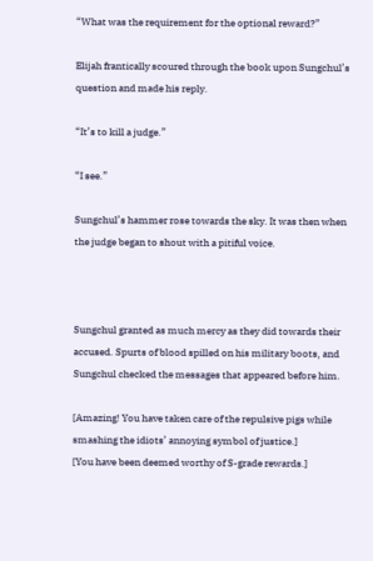“What was the requirement for the optional reward?”

Elijah frantically scoured through the book upon Sungchul’s question and made his reply.

“It’s to kill a judge.”

“I see.”

Sungchul’s hammer rose towards the sky. It was then when the judge began to shout with a pitiful voice.



Sungchul granted as much mercy as they did towards their accused. Spurts of blood spilled on his military boots, and Sungchul checked the messages that appeared before him.

[Amazing! You have taken care of the repulsive pigs while smashing the idiots’ annoying symbol of justice.]
[You have been deemed worthy of S-grade rewards.]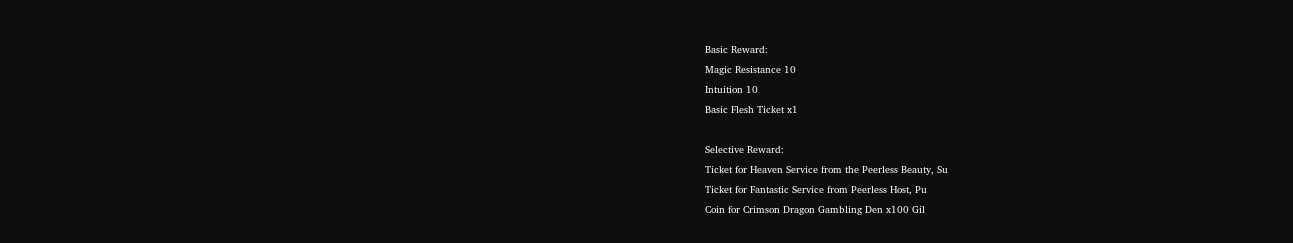Basic Reward:
Magic Resistance 10
Intuition 10
Basic Flesh Ticket x1

Selective Reward:
Ticket for Heaven Service from the Peerless Beauty, Su
Ticket for Fantastic Service from Peerless Host, Pu
Coin for Crimson Dragon Gambling Den x100 Gil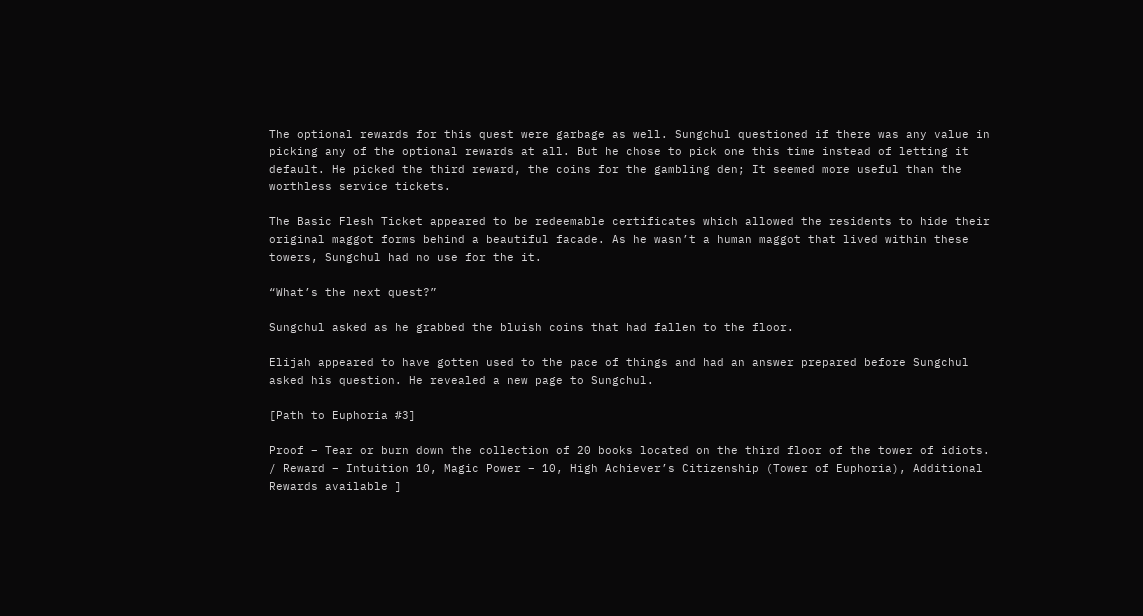The optional rewards for this quest were garbage as well. Sungchul questioned if there was any value in picking any of the optional rewards at all. But he chose to pick one this time instead of letting it default. He picked the third reward, the coins for the gambling den; It seemed more useful than the worthless service tickets.

The Basic Flesh Ticket appeared to be redeemable certificates which allowed the residents to hide their original maggot forms behind a beautiful facade. As he wasn’t a human maggot that lived within these towers, Sungchul had no use for the it.

“What’s the next quest?”

Sungchul asked as he grabbed the bluish coins that had fallen to the floor.

Elijah appeared to have gotten used to the pace of things and had an answer prepared before Sungchul asked his question. He revealed a new page to Sungchul.

[Path to Euphoria #3]

Proof – Tear or burn down the collection of 20 books located on the third floor of the tower of idiots. / Reward – Intuition 10, Magic Power – 10, High Achiever’s Citizenship (Tower of Euphoria), Additional Rewards available ]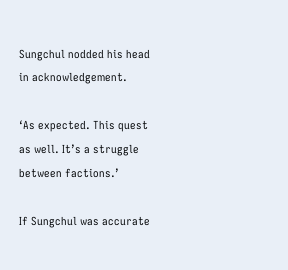Sungchul nodded his head in acknowledgement.

‘As expected. This quest as well. It’s a struggle between factions.’

If Sungchul was accurate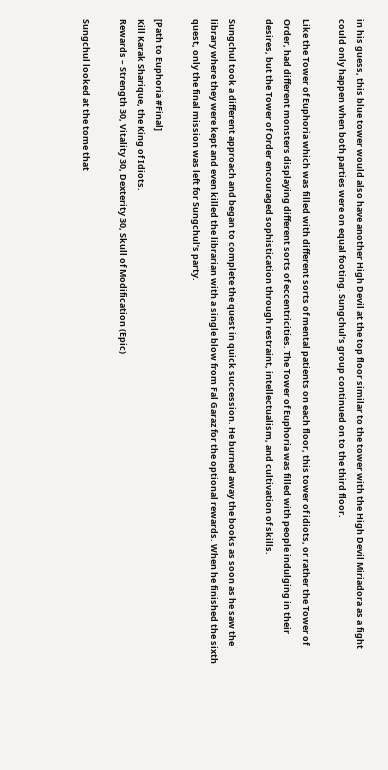in his guess, this blue tower would also have another High Devil at the top floor similar to the tower with the High Devil Miriadora as a fight could only happen when both parties were on equal footing. Sungchul’s group continued on to the third floor.

Like the Tower of Euphoria which was filled with different sorts of mental patients on each floor, this tower of idiots, or rather the Tower of Order, had different monsters displaying different sorts of eccentricities. The Tower of Euphoria was filled with people indulging in their desires, but the Tower of Order encouraged sophistication through restraint, intellectualism, and cultivation of skills.

Sungchul took a different approach and began to complete the quest in quick succession. He burned away the books as soon as he saw the library where they were kept and even killed the librarian with a single blow from Fal Garaz for the optional rewards. When he finished the sixth quest, only the final mission was left for Sungchul’s party.

[Path to Euphoria #Final]
Kill Karak Sharique, the King of Idiots.
Rewards – Strength 30, Vitality 30, Dexterity 30, Skull of Modification (Epic)

Sungchul looked at the tome that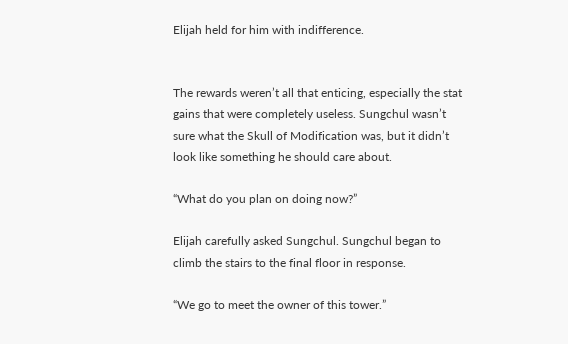Elijah held for him with indifference.


The rewards weren’t all that enticing, especially the stat gains that were completely useless. Sungchul wasn’t sure what the Skull of Modification was, but it didn’t look like something he should care about.

“What do you plan on doing now?”

Elijah carefully asked Sungchul. Sungchul began to climb the stairs to the final floor in response.

“We go to meet the owner of this tower.”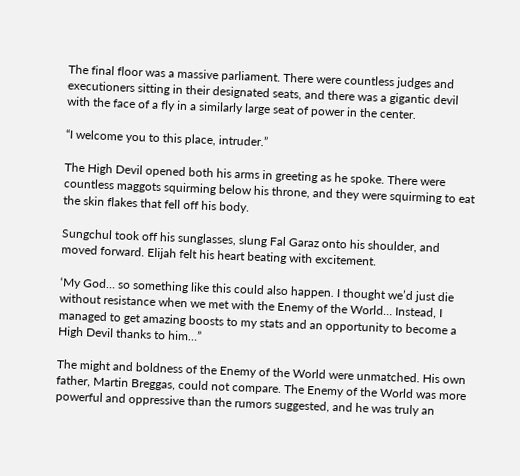The final floor was a massive parliament. There were countless judges and executioners sitting in their designated seats, and there was a gigantic devil with the face of a fly in a similarly large seat of power in the center.

“I welcome you to this place, intruder.”

The High Devil opened both his arms in greeting as he spoke. There were countless maggots squirming below his throne, and they were squirming to eat the skin flakes that fell off his body.

Sungchul took off his sunglasses, slung Fal Garaz onto his shoulder, and moved forward. Elijah felt his heart beating with excitement.

‘My God… so something like this could also happen. I thought we’d just die without resistance when we met with the Enemy of the World… Instead, I managed to get amazing boosts to my stats and an opportunity to become a High Devil thanks to him…”

The might and boldness of the Enemy of the World were unmatched. His own father, Martin Breggas, could not compare. The Enemy of the World was more powerful and oppressive than the rumors suggested, and he was truly an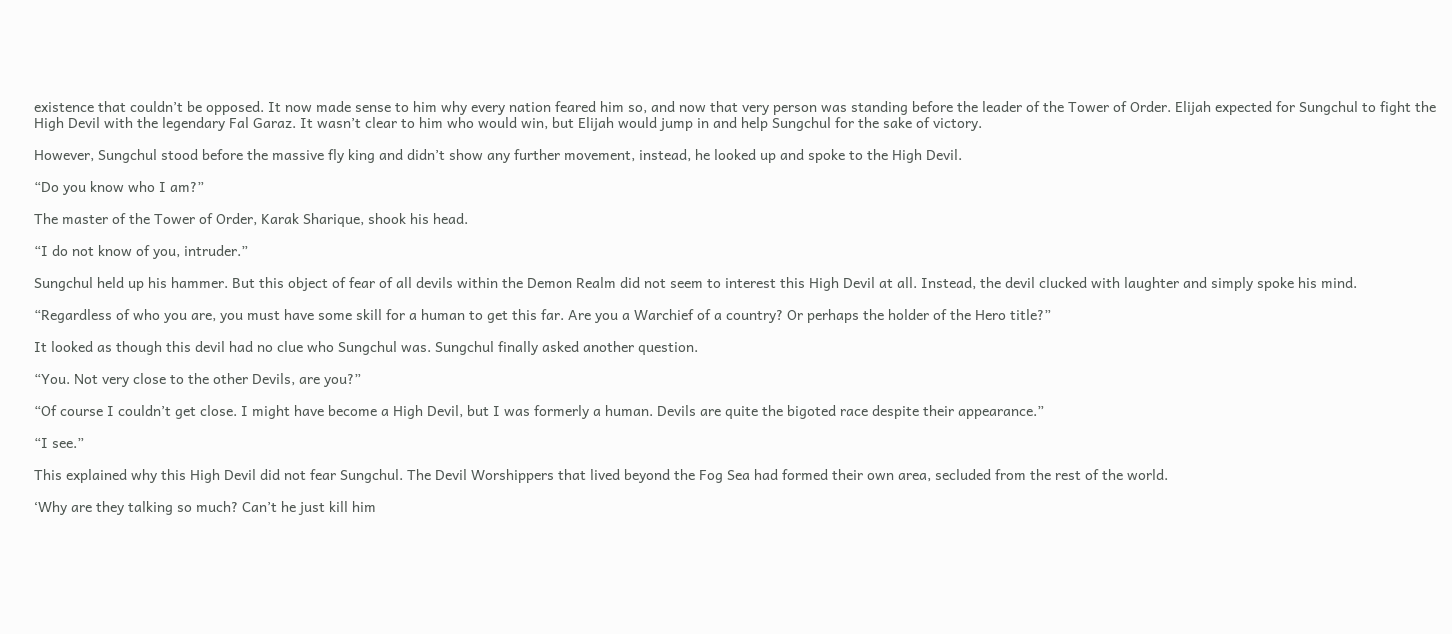existence that couldn’t be opposed. It now made sense to him why every nation feared him so, and now that very person was standing before the leader of the Tower of Order. Elijah expected for Sungchul to fight the High Devil with the legendary Fal Garaz. It wasn’t clear to him who would win, but Elijah would jump in and help Sungchul for the sake of victory.

However, Sungchul stood before the massive fly king and didn’t show any further movement, instead, he looked up and spoke to the High Devil.

“Do you know who I am?”

The master of the Tower of Order, Karak Sharique, shook his head.

“I do not know of you, intruder.”

Sungchul held up his hammer. But this object of fear of all devils within the Demon Realm did not seem to interest this High Devil at all. Instead, the devil clucked with laughter and simply spoke his mind.

“Regardless of who you are, you must have some skill for a human to get this far. Are you a Warchief of a country? Or perhaps the holder of the Hero title?”

It looked as though this devil had no clue who Sungchul was. Sungchul finally asked another question.

“You. Not very close to the other Devils, are you?”

“Of course I couldn’t get close. I might have become a High Devil, but I was formerly a human. Devils are quite the bigoted race despite their appearance.”

“I see.”

This explained why this High Devil did not fear Sungchul. The Devil Worshippers that lived beyond the Fog Sea had formed their own area, secluded from the rest of the world.

‘Why are they talking so much? Can’t he just kill him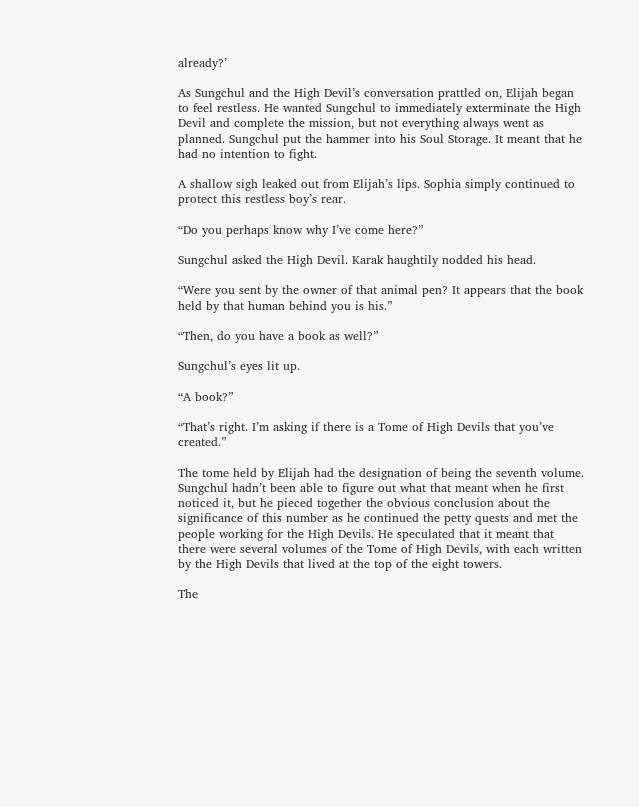already?’

As Sungchul and the High Devil’s conversation prattled on, Elijah began to feel restless. He wanted Sungchul to immediately exterminate the High Devil and complete the mission, but not everything always went as planned. Sungchul put the hammer into his Soul Storage. It meant that he had no intention to fight.

A shallow sigh leaked out from Elijah’s lips. Sophia simply continued to protect this restless boy’s rear.

“Do you perhaps know why I’ve come here?”

Sungchul asked the High Devil. Karak haughtily nodded his head.

“Were you sent by the owner of that animal pen? It appears that the book held by that human behind you is his.”

“Then, do you have a book as well?”

Sungchul’s eyes lit up.

“A book?”

“That’s right. I’m asking if there is a Tome of High Devils that you’ve created.”

The tome held by Elijah had the designation of being the seventh volume. Sungchul hadn’t been able to figure out what that meant when he first noticed it, but he pieced together the obvious conclusion about the significance of this number as he continued the petty quests and met the people working for the High Devils. He speculated that it meant that there were several volumes of the Tome of High Devils, with each written by the High Devils that lived at the top of the eight towers.

The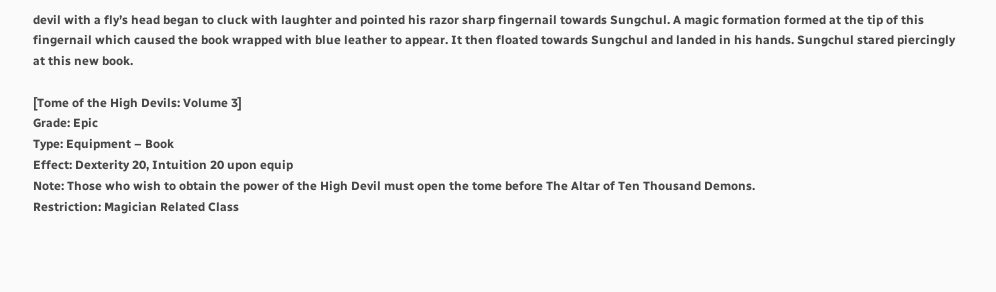devil with a fly’s head began to cluck with laughter and pointed his razor sharp fingernail towards Sungchul. A magic formation formed at the tip of this fingernail which caused the book wrapped with blue leather to appear. It then floated towards Sungchul and landed in his hands. Sungchul stared piercingly at this new book.

[Tome of the High Devils: Volume 3]
Grade: Epic
Type: Equipment – Book
Effect: Dexterity 20, Intuition 20 upon equip
Note: Those who wish to obtain the power of the High Devil must open the tome before The Altar of Ten Thousand Demons.
Restriction: Magician Related Class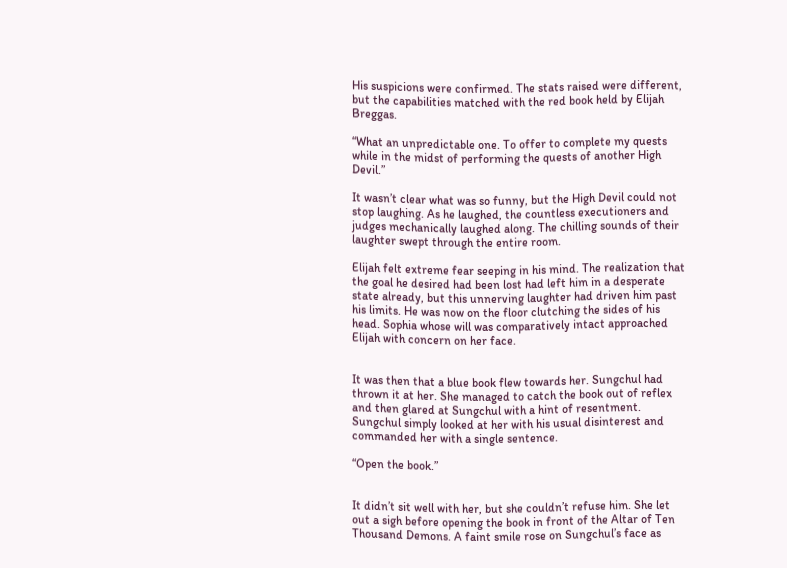His suspicions were confirmed. The stats raised were different, but the capabilities matched with the red book held by Elijah Breggas.

“What an unpredictable one. To offer to complete my quests while in the midst of performing the quests of another High Devil.”

It wasn’t clear what was so funny, but the High Devil could not stop laughing. As he laughed, the countless executioners and judges mechanically laughed along. The chilling sounds of their laughter swept through the entire room.

Elijah felt extreme fear seeping in his mind. The realization that the goal he desired had been lost had left him in a desperate state already, but this unnerving laughter had driven him past his limits. He was now on the floor clutching the sides of his head. Sophia whose will was comparatively intact approached Elijah with concern on her face.


It was then that a blue book flew towards her. Sungchul had thrown it at her. She managed to catch the book out of reflex and then glared at Sungchul with a hint of resentment. Sungchul simply looked at her with his usual disinterest and commanded her with a single sentence.

“Open the book.”


It didn’t sit well with her, but she couldn’t refuse him. She let out a sigh before opening the book in front of the Altar of Ten Thousand Demons. A faint smile rose on Sungchul’s face as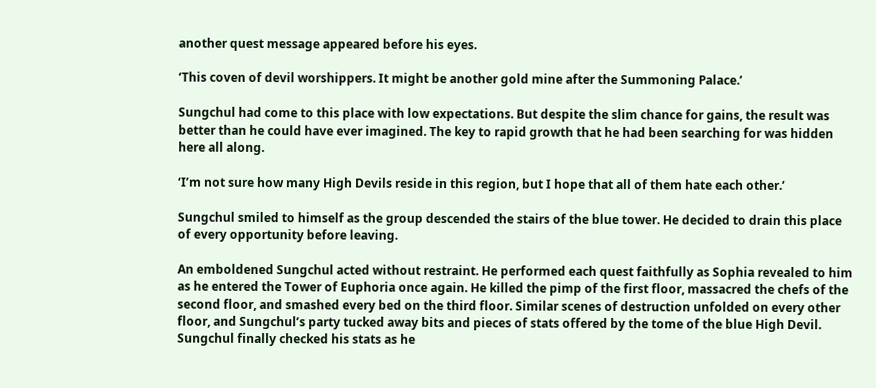another quest message appeared before his eyes.

‘This coven of devil worshippers. It might be another gold mine after the Summoning Palace.’

Sungchul had come to this place with low expectations. But despite the slim chance for gains, the result was better than he could have ever imagined. The key to rapid growth that he had been searching for was hidden here all along.

‘I’m not sure how many High Devils reside in this region, but I hope that all of them hate each other.’

Sungchul smiled to himself as the group descended the stairs of the blue tower. He decided to drain this place of every opportunity before leaving.

An emboldened Sungchul acted without restraint. He performed each quest faithfully as Sophia revealed to him as he entered the Tower of Euphoria once again. He killed the pimp of the first floor, massacred the chefs of the second floor, and smashed every bed on the third floor. Similar scenes of destruction unfolded on every other floor, and Sungchul’s party tucked away bits and pieces of stats offered by the tome of the blue High Devil. Sungchul finally checked his stats as he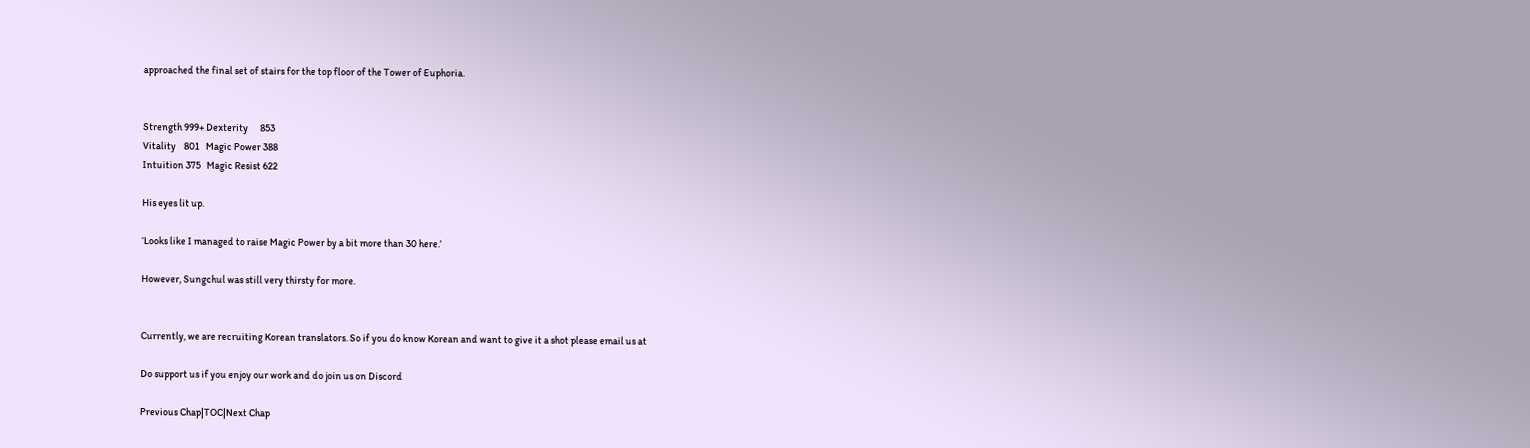approached the final set of stairs for the top floor of the Tower of Euphoria.


Strength 999+ Dexterity      853
Vitality    801   Magic Power 388
Intuition 375   Magic Resist 622

His eyes lit up.

‘Looks like I managed to raise Magic Power by a bit more than 30 here.’

However, Sungchul was still very thirsty for more.


Currently, we are recruiting Korean translators. So if you do know Korean and want to give it a shot please email us at

Do support us if you enjoy our work and do join us on Discord

Previous Chap|TOC|Next Chap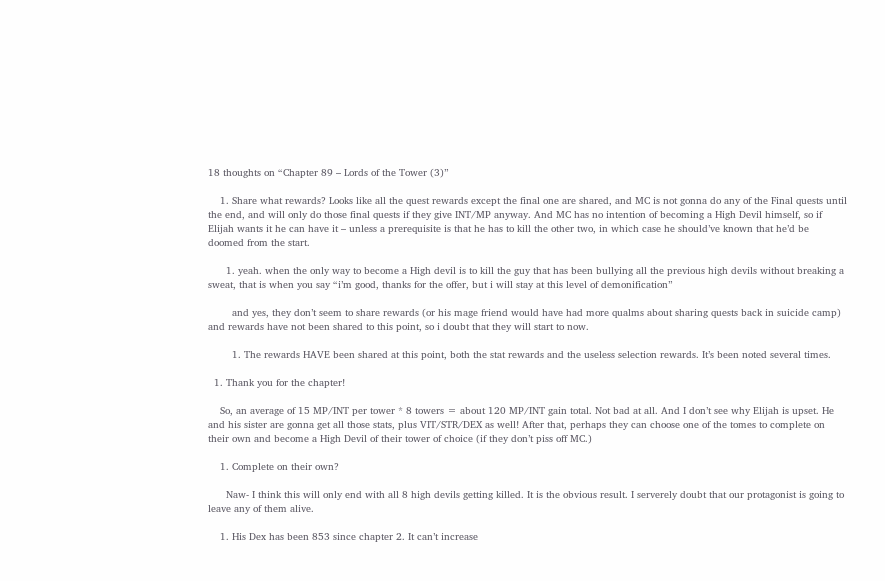18 thoughts on “Chapter 89 – Lords of the Tower (3)”

    1. Share what rewards? Looks like all the quest rewards except the final one are shared, and MC is not gonna do any of the Final quests until the end, and will only do those final quests if they give INT/MP anyway. And MC has no intention of becoming a High Devil himself, so if Elijah wants it he can have it – unless a prerequisite is that he has to kill the other two, in which case he should’ve known that he’d be doomed from the start.

      1. yeah. when the only way to become a High devil is to kill the guy that has been bullying all the previous high devils without breaking a sweat, that is when you say “i’m good, thanks for the offer, but i will stay at this level of demonification”

        and yes, they don’t seem to share rewards (or his mage friend would have had more qualms about sharing quests back in suicide camp) and rewards have not been shared to this point, so i doubt that they will start to now.

        1. The rewards HAVE been shared at this point, both the stat rewards and the useless selection rewards. It’s been noted several times.

  1. Thank you for the chapter!

    So, an average of 15 MP/INT per tower * 8 towers = about 120 MP/INT gain total. Not bad at all. And I don’t see why Elijah is upset. He and his sister are gonna get all those stats, plus VIT/STR/DEX as well! After that, perhaps they can choose one of the tomes to complete on their own and become a High Devil of their tower of choice (if they don’t piss off MC.)

    1. Complete on their own?

      Naw- I think this will only end with all 8 high devils getting killed. It is the obvious result. I serverely doubt that our protagonist is going to leave any of them alive.

    1. His Dex has been 853 since chapter 2. It can’t increase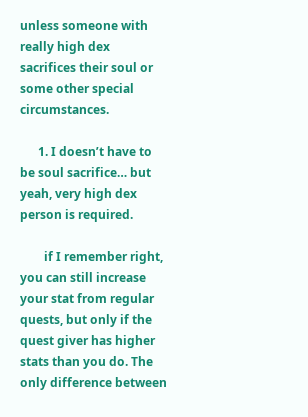unless someone with really high dex sacrifices their soul or some other special circumstances.

      1. I doesn’t have to be soul sacrifice… but yeah, very high dex person is required.

        if I remember right, you can still increase your stat from regular quests, but only if the quest giver has higher stats than you do. The only difference between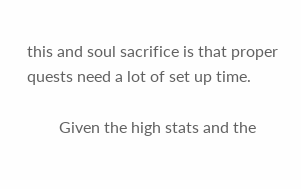this and soul sacrifice is that proper quests need a lot of set up time.

        Given the high stats and the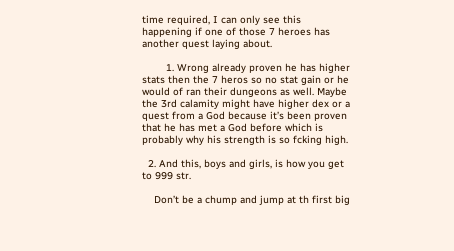time required, I can only see this happening if one of those 7 heroes has another quest laying about.

        1. Wrong already proven he has higher stats then the 7 heros so no stat gain or he would of ran their dungeons as well. Maybe the 3rd calamity might have higher dex or a quest from a God because it’s been proven that he has met a God before which is probably why his strength is so fcking high.

  2. And this, boys and girls, is how you get to 999 str.

    Don’t be a chump and jump at th first big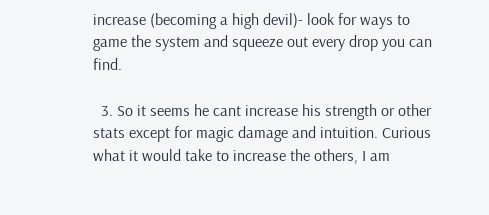increase (becoming a high devil)- look for ways to game the system and squeeze out every drop you can find.

  3. So it seems he cant increase his strength or other stats except for magic damage and intuition. Curious what it would take to increase the others, I am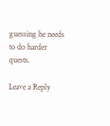guessing he needs to do harder quests.

Leave a Reply